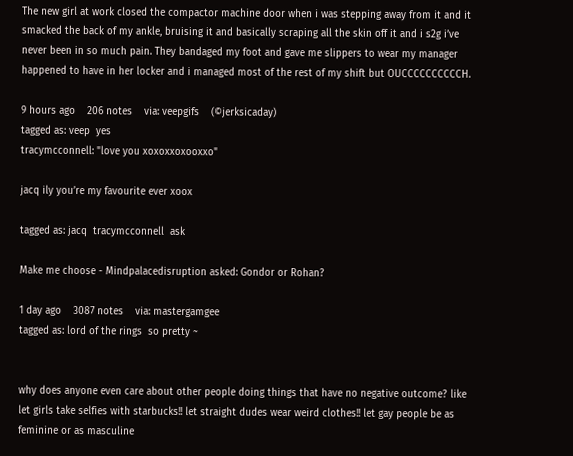The new girl at work closed the compactor machine door when i was stepping away from it and it smacked the back of my ankle, bruising it and basically scraping all the skin off it and i s2g i’ve never been in so much pain. They bandaged my foot and gave me slippers to wear my manager happened to have in her locker and i managed most of the rest of my shift but OUCCCCCCCCCCH.

9 hours ago    206 notes    via: veepgifs    (©jerksicaday)
tagged as: veep  yes
tracymcconnell: "love you xoxoxxoxooxxo"

jacq ily you’re my favourite ever xoox

tagged as: jacq  tracymcconnell  ask

Make me choose - Mindpalacedisruption asked: Gondor or Rohan?

1 day ago    3087 notes    via: mastergamgee
tagged as: lord of the rings  so pretty ~


why does anyone even care about other people doing things that have no negative outcome? like let girls take selfies with starbucks!! let straight dudes wear weird clothes!! let gay people be as feminine or as masculine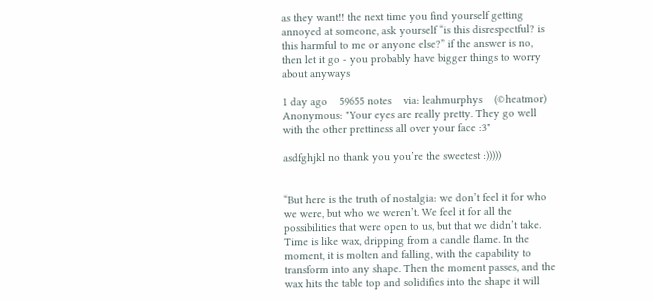as they want!! the next time you find yourself getting annoyed at someone, ask yourself “is this disrespectful? is this harmful to me or anyone else?” if the answer is no, then let it go - you probably have bigger things to worry about anyways

1 day ago    59655 notes    via: leahmurphys    (©heatmor)
Anonymous: "Your eyes are really pretty. They go well with the other prettiness all over your face :3"

asdfghjkl no thank you you’re the sweetest :)))))


“But here is the truth of nostalgia: we don’t feel it for who we were, but who we weren’t. We feel it for all the possibilities that were open to us, but that we didn’t take. Time is like wax, dripping from a candle flame. In the moment, it is molten and falling, with the capability to transform into any shape. Then the moment passes, and the wax hits the table top and solidifies into the shape it will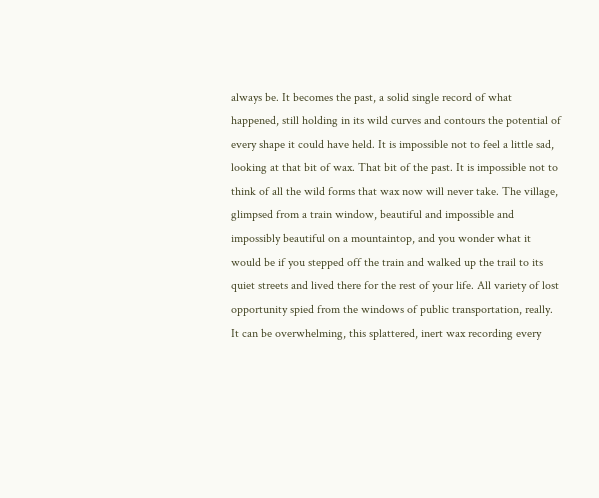always be. It becomes the past, a solid single record of what happened, still holding in its wild curves and contours the potential of every shape it could have held. It is impossible not to feel a little sad, looking at that bit of wax. That bit of the past. It is impossible not to think of all the wild forms that wax now will never take. The village, glimpsed from a train window, beautiful and impossible and impossibly beautiful on a mountaintop, and you wonder what it would be if you stepped off the train and walked up the trail to its quiet streets and lived there for the rest of your life. All variety of lost opportunity spied from the windows of public transportation, really. It can be overwhelming, this splattered, inert wax recording every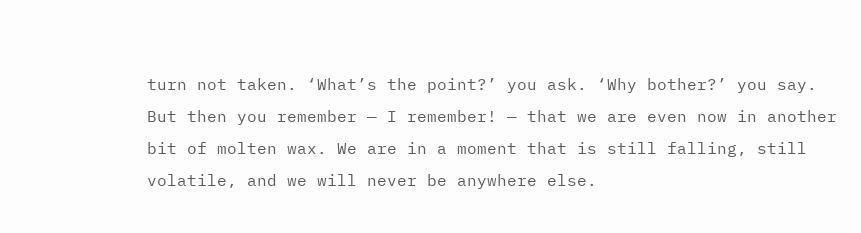turn not taken. ‘What’s the point?’ you ask. ‘Why bother?’ you say. But then you remember — I remember! — that we are even now in another bit of molten wax. We are in a moment that is still falling, still volatile, and we will never be anywhere else.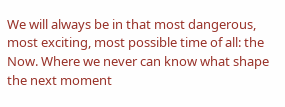We will always be in that most dangerous, most exciting, most possible time of all: the Now. Where we never can know what shape the next moment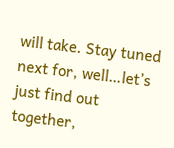will take. Stay tuned next for, well…let’s just find out together,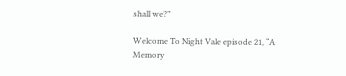shall we?”

Welcome To Night Vale episode 21, “A Memory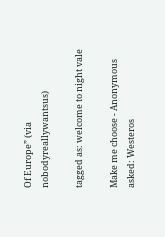Of Europe” (via nobodyreallywantsus)

tagged as: welcome to night vale

Make me choose - Anonymous asked: Westeros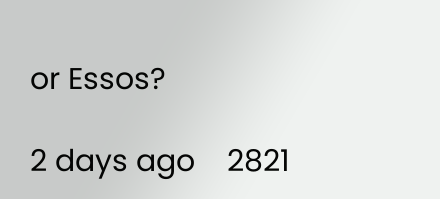or Essos?

2 days ago    2821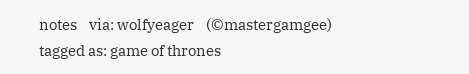notes    via: wolfyeager    (©mastergamgee)
tagged as: game of thrones